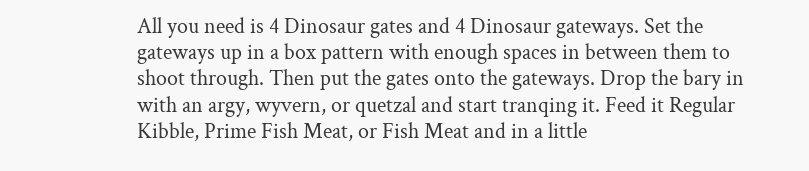All you need is 4 Dinosaur gates and 4 Dinosaur gateways. Set the gateways up in a box pattern with enough spaces in between them to shoot through. Then put the gates onto the gateways. Drop the bary in with an argy, wyvern, or quetzal and start tranqing it. Feed it Regular Kibble, Prime Fish Meat, or Fish Meat and in a little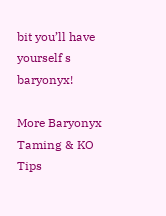bit you’ll have yourself s baryonyx!

More Baryonyx Taming & KO Tips